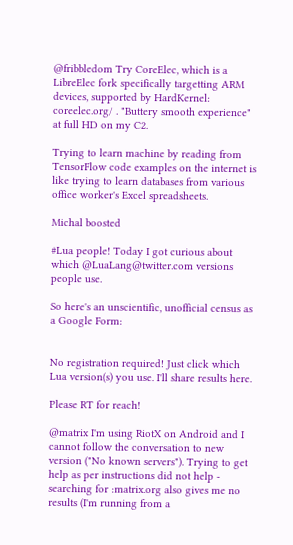@fribbledom Try CoreElec, which is a LibreElec fork specifically targetting ARM devices, supported by HardKernel: coreelec.org/ . "Buttery smooth experience" at full HD on my C2.

Trying to learn machine by reading from TensorFlow code examples on the internet is like trying to learn databases from various office worker's Excel spreadsheets.

Michal boosted

#Lua people! Today I got curious about which @LuaLang@twitter.com versions people use.

So here's an unscientific, unofficial census as a Google Form:


No registration required! Just click which Lua version(s) you use. I'll share results here.

Please RT for reach!

@matrix I'm using RiotX on Android and I cannot follow the conversation to new version ("No known servers"). Trying to get help as per instructions did not help - searching for :matrix.org also gives me no results (I'm running from a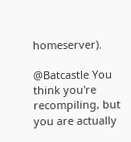homeserver).

@Batcastle You think you're recompiling, but you are actually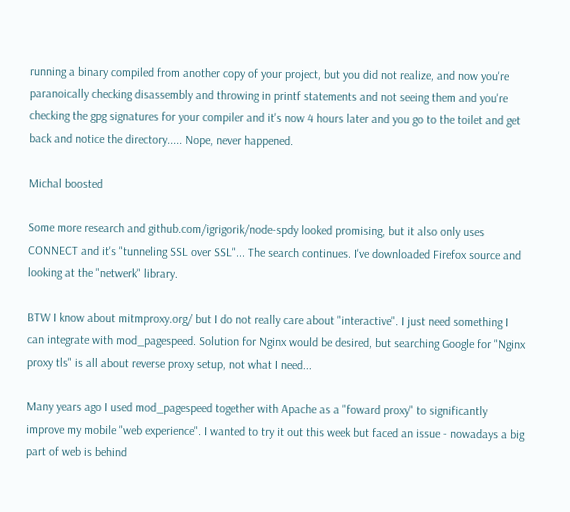running a binary compiled from another copy of your project, but you did not realize, and now you're paranoically checking disassembly and throwing in printf statements and not seeing them and you're checking the gpg signatures for your compiler and it's now 4 hours later and you go to the toilet and get back and notice the directory..... Nope, never happened.

Michal boosted

Some more research and github.com/igrigorik/node-spdy looked promising, but it also only uses CONNECT and it's "tunneling SSL over SSL"... The search continues. I've downloaded Firefox source and looking at the "netwerk" library.

BTW I know about mitmproxy.org/ but I do not really care about "interactive". I just need something I can integrate with mod_pagespeed. Solution for Nginx would be desired, but searching Google for "Nginx proxy tls" is all about reverse proxy setup, not what I need...

Many years ago I used mod_pagespeed together with Apache as a "foward proxy" to significantly improve my mobile "web experience". I wanted to try it out this week but faced an issue - nowadays a big part of web is behind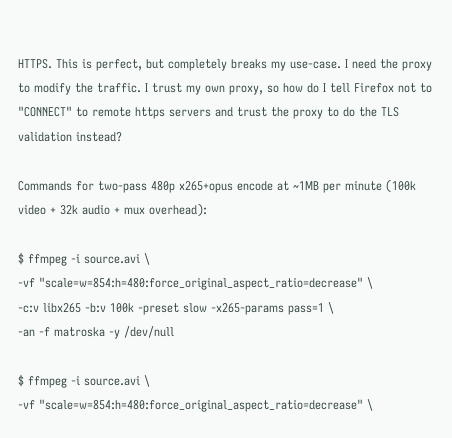HTTPS. This is perfect, but completely breaks my use-case. I need the proxy to modify the traffic. I trust my own proxy, so how do I tell Firefox not to "CONNECT" to remote https servers and trust the proxy to do the TLS validation instead?

Commands for two-pass 480p x265+opus encode at ~1MB per minute (100k video + 32k audio + mux overhead):

$ ffmpeg -i source.avi \
-vf "scale=w=854:h=480:force_original_aspect_ratio=decrease" \
-c:v libx265 -b:v 100k -preset slow -x265-params pass=1 \
-an -f matroska -y /dev/null

$ ffmpeg -i source.avi \
-vf "scale=w=854:h=480:force_original_aspect_ratio=decrease" \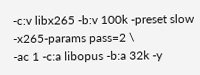-c:v libx265 -b:v 100k -preset slow -x265-params pass=2 \
-ac 1 -c:a libopus -b:a 32k -y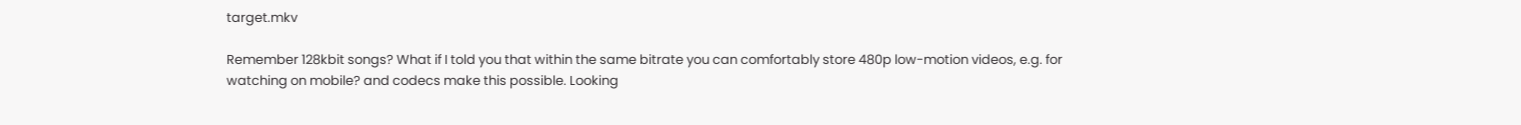target.mkv

Remember 128kbit songs? What if I told you that within the same bitrate you can comfortably store 480p low-motion videos, e.g. for watching on mobile? and codecs make this possible. Looking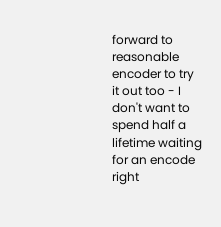forward to reasonable encoder to try it out too - I don't want to spend half a lifetime waiting for an encode right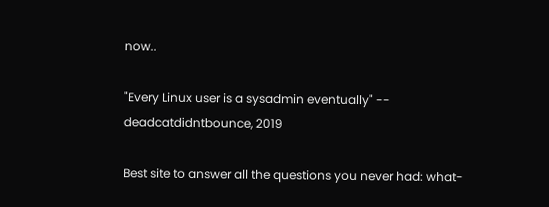now..

"Every Linux user is a sysadmin eventually" -- deadcatdidntbounce, 2019

Best site to answer all the questions you never had: what-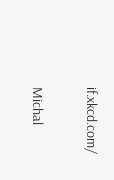if.xkcd.com/

Michal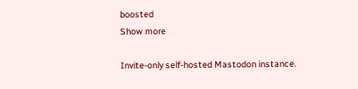boosted
Show more

Invite-only self-hosted Mastodon instance.